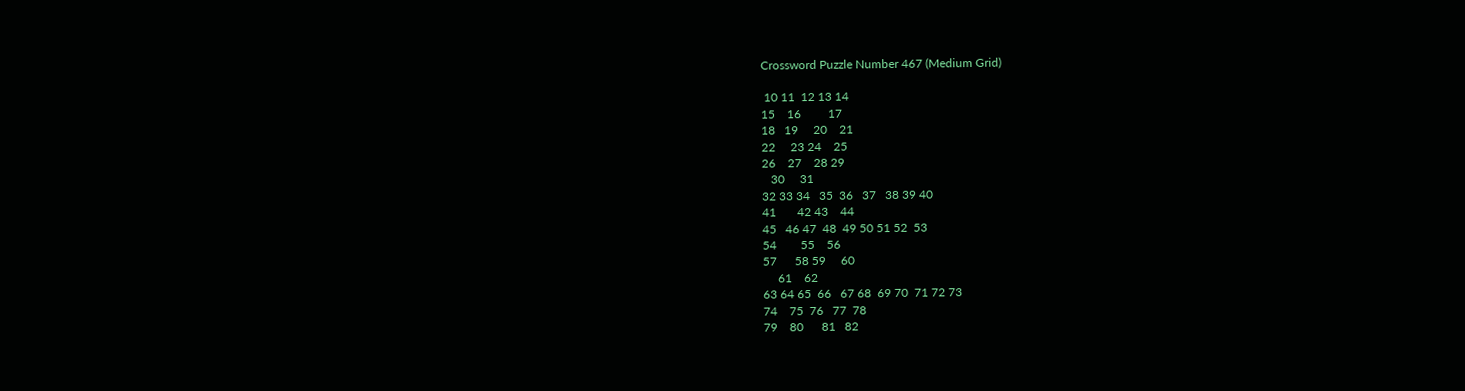Crossword Puzzle Number 467 (Medium Grid)

 10 11  12 13 14
15    16         17
18   19     20    21
22     23 24    25
26    27    28 29
   30     31
32 33 34   35  36   37   38 39 40
41       42 43    44
45   46 47  48  49 50 51 52  53
54        55    56
57      58 59     60
     61    62
63 64 65  66   67 68  69 70  71 72 73
74    75  76   77  78
79    80      81   82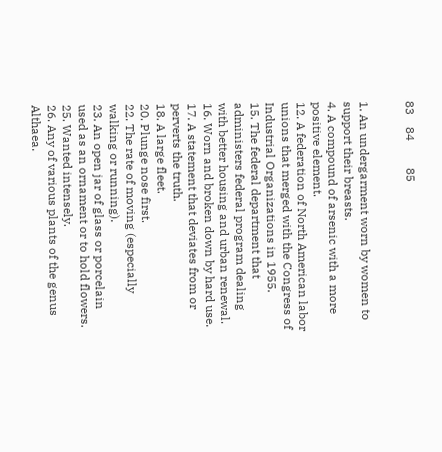83    84         85


1. An undergarment worn by women to support their breasts.
4. A compound of arsenic with a more positive element.
12. A federation of North American labor unions that merged with the Congress of Industrial Organizations in 1955.
15. The federal department that administers federal program dealing with better housing and urban renewal.
16. Worn and broken down by hard use.
17. A statement that deviates from or perverts the truth.
18. A large fleet.
20. Plunge nose first.
22. The rate of moving (especially walking or running).
23. An open jar of glass or porcelain used as an ornament or to hold flowers.
25. Wanted intensely.
26. Any of various plants of the genus Althaea.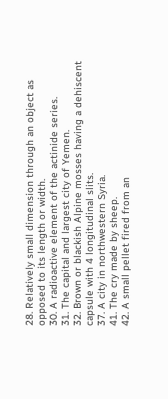28. Relatively small dimension through an object as opposed to its length or width.
30. A radioactive element of the actinide series.
31. The capital and largest city of Yemen.
32. Brown or blackish Alpine mosses having a dehiscent capsule with 4 longitudinal slits.
37. A city in northwestern Syria.
41. The cry made by sheep.
42. A small pellet fired from an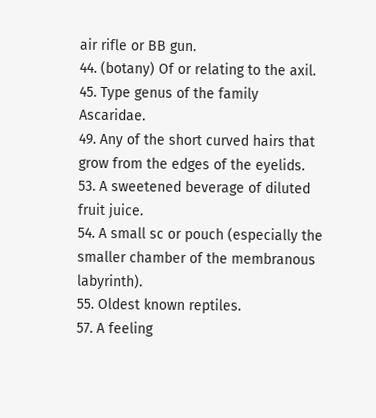air rifle or BB gun.
44. (botany) Of or relating to the axil.
45. Type genus of the family Ascaridae.
49. Any of the short curved hairs that grow from the edges of the eyelids.
53. A sweetened beverage of diluted fruit juice.
54. A small sc or pouch (especially the smaller chamber of the membranous labyrinth).
55. Oldest known reptiles.
57. A feeling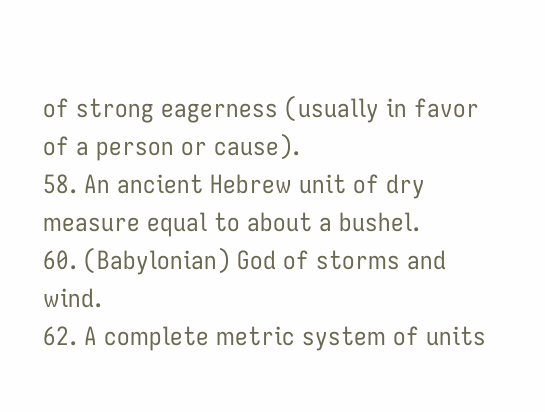of strong eagerness (usually in favor of a person or cause).
58. An ancient Hebrew unit of dry measure equal to about a bushel.
60. (Babylonian) God of storms and wind.
62. A complete metric system of units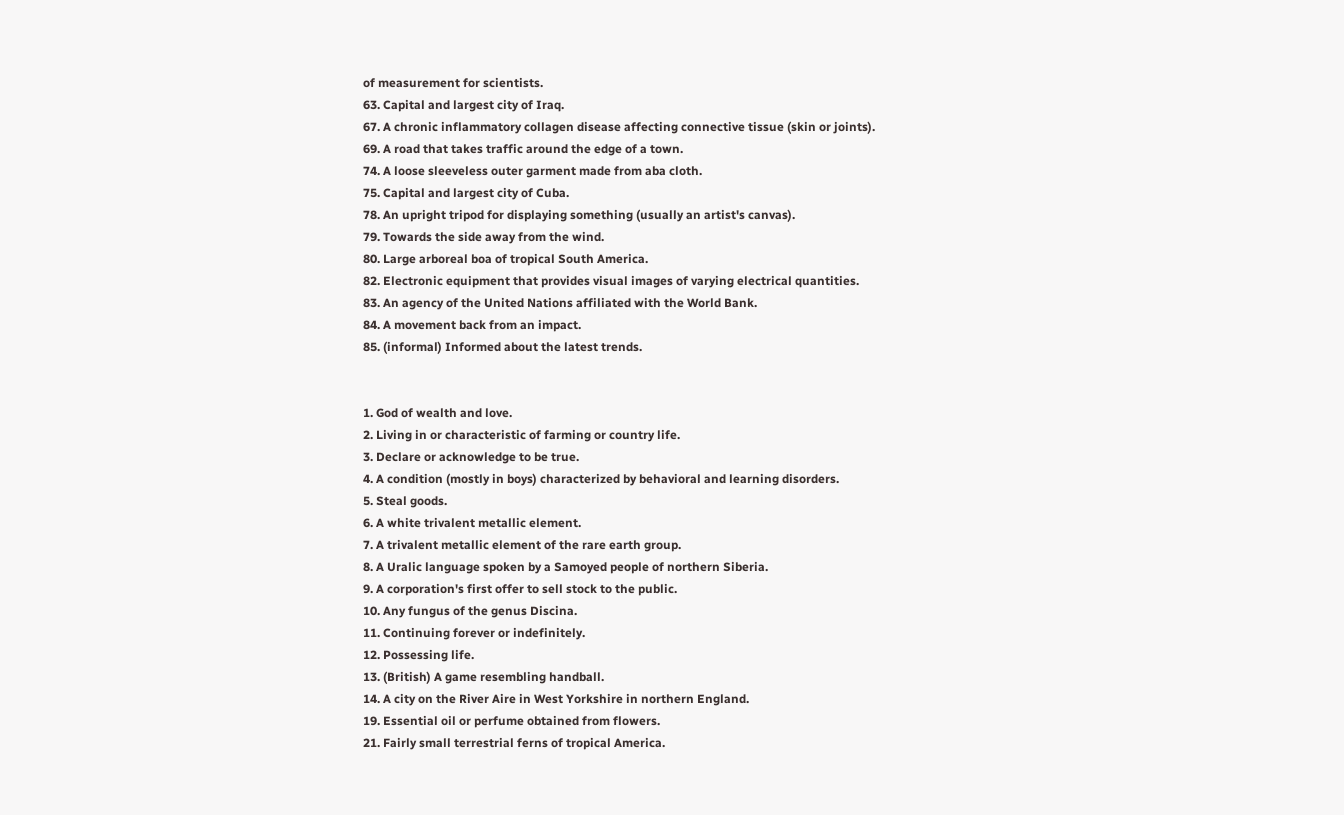of measurement for scientists.
63. Capital and largest city of Iraq.
67. A chronic inflammatory collagen disease affecting connective tissue (skin or joints).
69. A road that takes traffic around the edge of a town.
74. A loose sleeveless outer garment made from aba cloth.
75. Capital and largest city of Cuba.
78. An upright tripod for displaying something (usually an artist's canvas).
79. Towards the side away from the wind.
80. Large arboreal boa of tropical South America.
82. Electronic equipment that provides visual images of varying electrical quantities.
83. An agency of the United Nations affiliated with the World Bank.
84. A movement back from an impact.
85. (informal) Informed about the latest trends.


1. God of wealth and love.
2. Living in or characteristic of farming or country life.
3. Declare or acknowledge to be true.
4. A condition (mostly in boys) characterized by behavioral and learning disorders.
5. Steal goods.
6. A white trivalent metallic element.
7. A trivalent metallic element of the rare earth group.
8. A Uralic language spoken by a Samoyed people of northern Siberia.
9. A corporation's first offer to sell stock to the public.
10. Any fungus of the genus Discina.
11. Continuing forever or indefinitely.
12. Possessing life.
13. (British) A game resembling handball.
14. A city on the River Aire in West Yorkshire in northern England.
19. Essential oil or perfume obtained from flowers.
21. Fairly small terrestrial ferns of tropical America.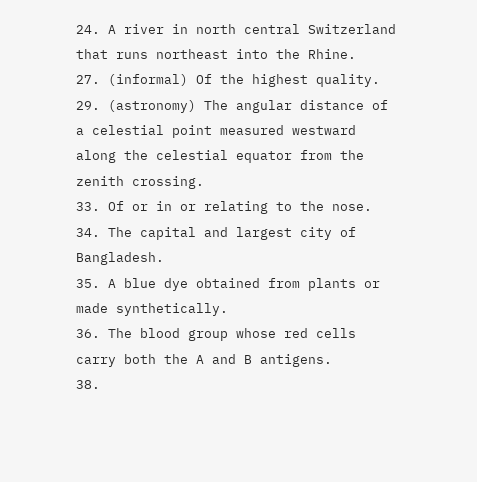24. A river in north central Switzerland that runs northeast into the Rhine.
27. (informal) Of the highest quality.
29. (astronomy) The angular distance of a celestial point measured westward along the celestial equator from the zenith crossing.
33. Of or in or relating to the nose.
34. The capital and largest city of Bangladesh.
35. A blue dye obtained from plants or made synthetically.
36. The blood group whose red cells carry both the A and B antigens.
38.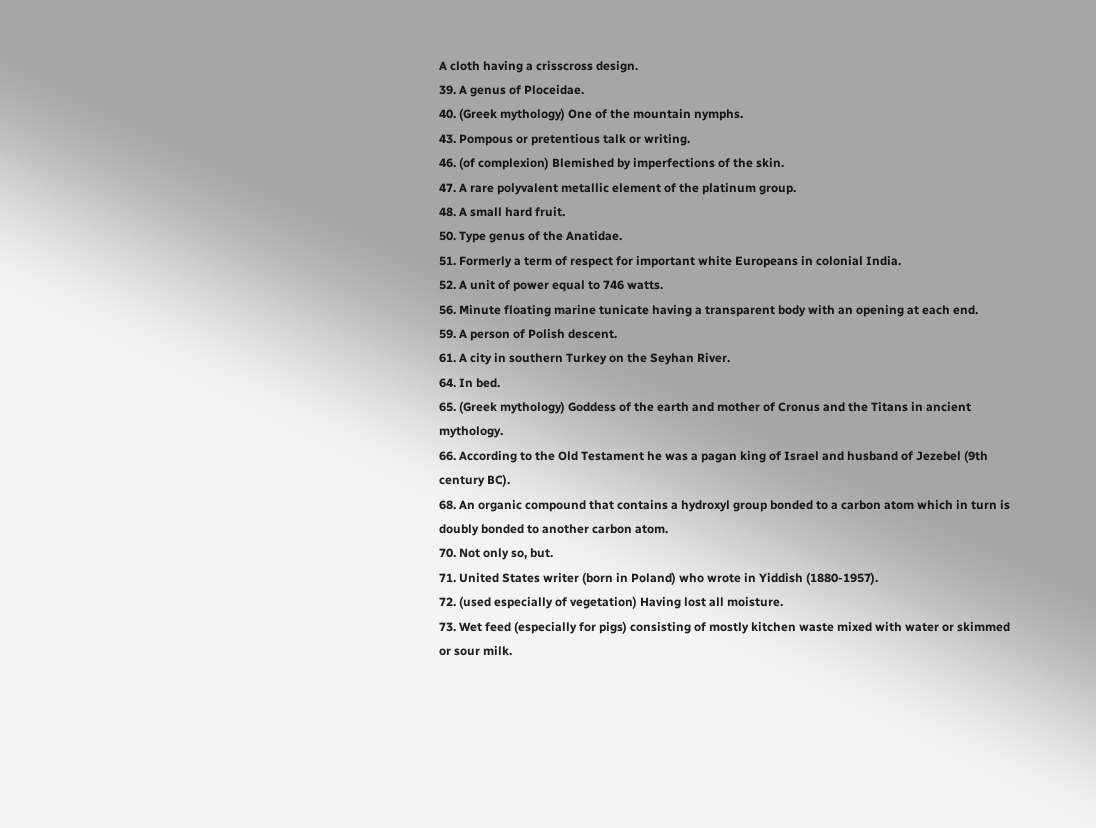A cloth having a crisscross design.
39. A genus of Ploceidae.
40. (Greek mythology) One of the mountain nymphs.
43. Pompous or pretentious talk or writing.
46. (of complexion) Blemished by imperfections of the skin.
47. A rare polyvalent metallic element of the platinum group.
48. A small hard fruit.
50. Type genus of the Anatidae.
51. Formerly a term of respect for important white Europeans in colonial India.
52. A unit of power equal to 746 watts.
56. Minute floating marine tunicate having a transparent body with an opening at each end.
59. A person of Polish descent.
61. A city in southern Turkey on the Seyhan River.
64. In bed.
65. (Greek mythology) Goddess of the earth and mother of Cronus and the Titans in ancient mythology.
66. According to the Old Testament he was a pagan king of Israel and husband of Jezebel (9th century BC).
68. An organic compound that contains a hydroxyl group bonded to a carbon atom which in turn is doubly bonded to another carbon atom.
70. Not only so, but.
71. United States writer (born in Poland) who wrote in Yiddish (1880-1957).
72. (used especially of vegetation) Having lost all moisture.
73. Wet feed (especially for pigs) consisting of mostly kitchen waste mixed with water or skimmed or sour milk.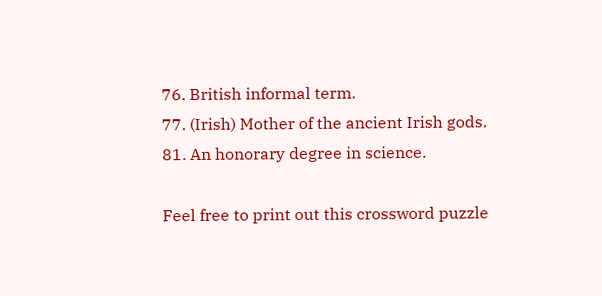76. British informal term.
77. (Irish) Mother of the ancient Irish gods.
81. An honorary degree in science.

Feel free to print out this crossword puzzle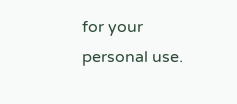for your personal use.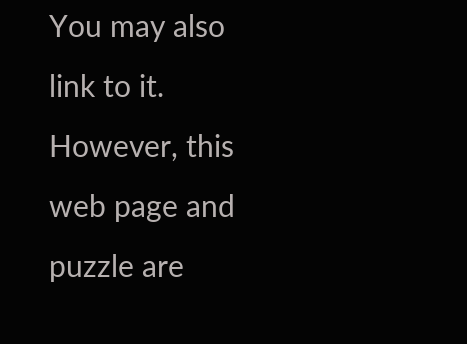You may also link to it. However, this web page and puzzle are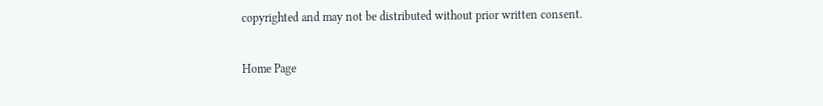copyrighted and may not be distributed without prior written consent.

Home Page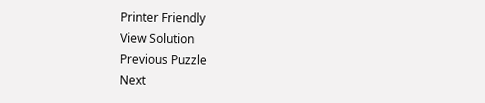Printer Friendly
View Solution
Previous Puzzle
Next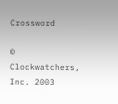Crossword

© Clockwatchers, Inc. 2003